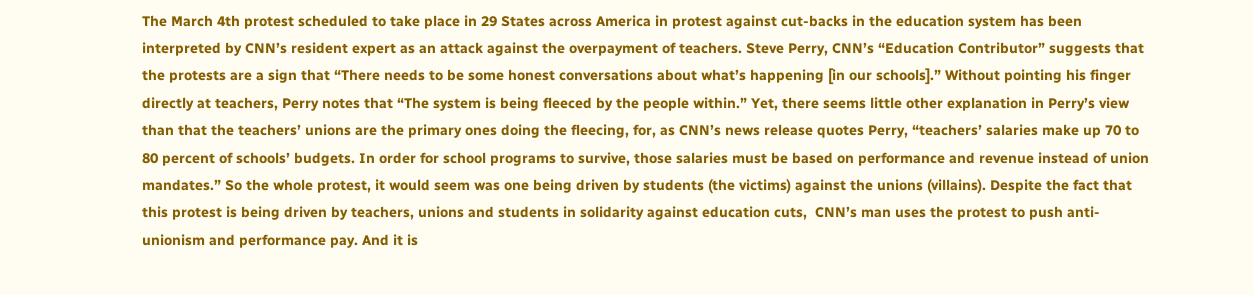The March 4th protest scheduled to take place in 29 States across America in protest against cut-backs in the education system has been interpreted by CNN’s resident expert as an attack against the overpayment of teachers. Steve Perry, CNN’s “Education Contributor” suggests that the protests are a sign that “There needs to be some honest conversations about what’s happening [in our schools].” Without pointing his finger directly at teachers, Perry notes that “The system is being fleeced by the people within.” Yet, there seems little other explanation in Perry’s view than that the teachers’ unions are the primary ones doing the fleecing, for, as CNN’s news release quotes Perry, “teachers’ salaries make up 70 to 80 percent of schools’ budgets. In order for school programs to survive, those salaries must be based on performance and revenue instead of union mandates.” So the whole protest, it would seem was one being driven by students (the victims) against the unions (villains). Despite the fact that this protest is being driven by teachers, unions and students in solidarity against education cuts,  CNN’s man uses the protest to push anti-unionism and performance pay. And it is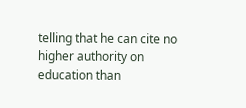telling that he can cite no higher authority on education than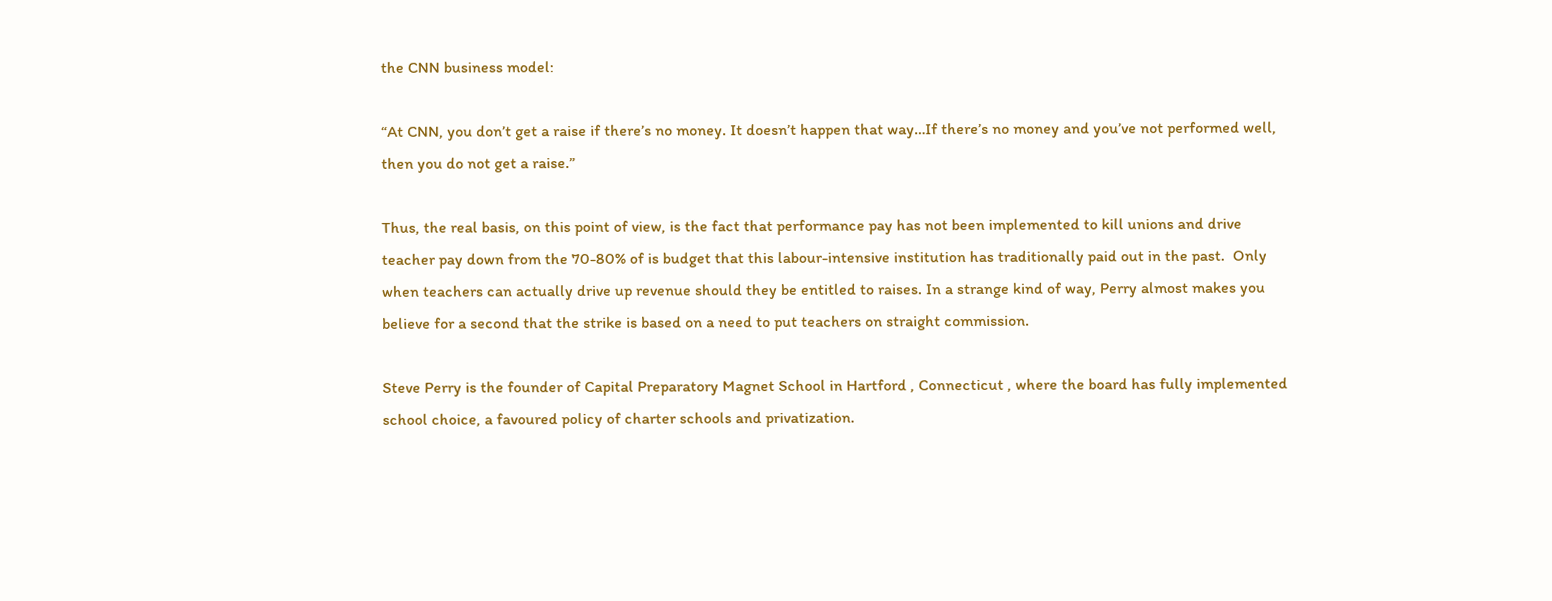the CNN business model:

“At CNN, you don’t get a raise if there’s no money. It doesn’t happen that way…If there’s no money and you’ve not performed well, then you do not get a raise.”

Thus, the real basis, on this point of view, is the fact that performance pay has not been implemented to kill unions and drive teacher pay down from the 70-80% of is budget that this labour-intensive institution has traditionally paid out in the past.  Only when teachers can actually drive up revenue should they be entitled to raises. In a strange kind of way, Perry almost makes you believe for a second that the strike is based on a need to put teachers on straight commission.

Steve Perry is the founder of Capital Preparatory Magnet School in Hartford , Connecticut , where the board has fully implemented school choice, a favoured policy of charter schools and privatization.